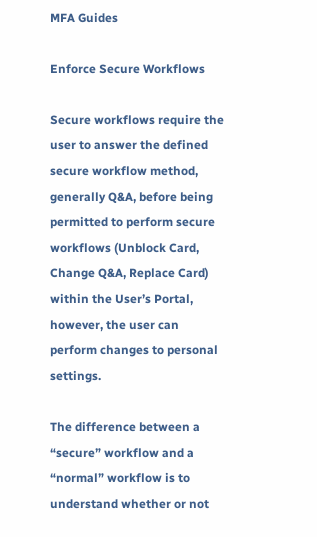MFA Guides

Enforce Secure Workflows

Secure workflows require the user to answer the defined secure workflow method, generally Q&A, before being permitted to perform secure workflows (Unblock Card, Change Q&A, Replace Card) within the User’s Portal, however, the user can perform changes to personal settings.

The difference between a “secure” workflow and a “normal” workflow is to understand whether or not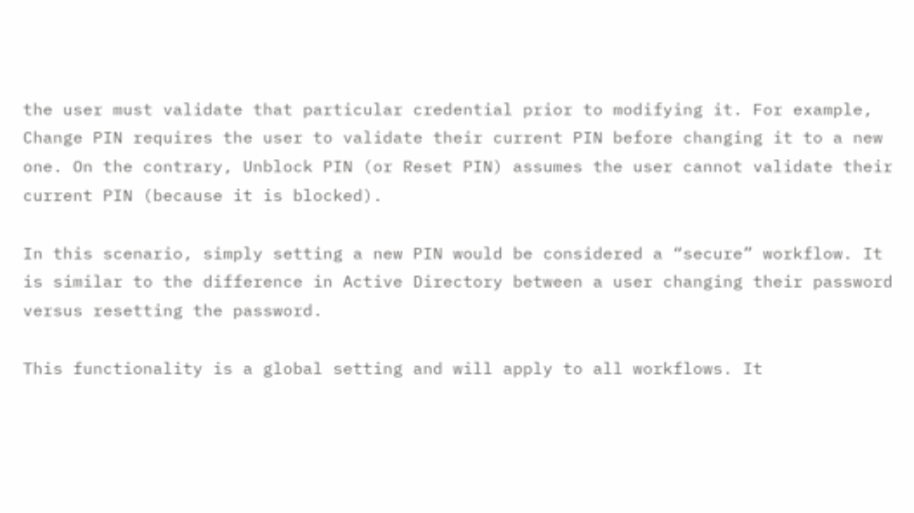the user must validate that particular credential prior to modifying it. For example, Change PIN requires the user to validate their current PIN before changing it to a new one. On the contrary, Unblock PIN (or Reset PIN) assumes the user cannot validate their current PIN (because it is blocked).

In this scenario, simply setting a new PIN would be considered a “secure” workflow. It is similar to the difference in Active Directory between a user changing their password versus resetting the password.

This functionality is a global setting and will apply to all workflows. It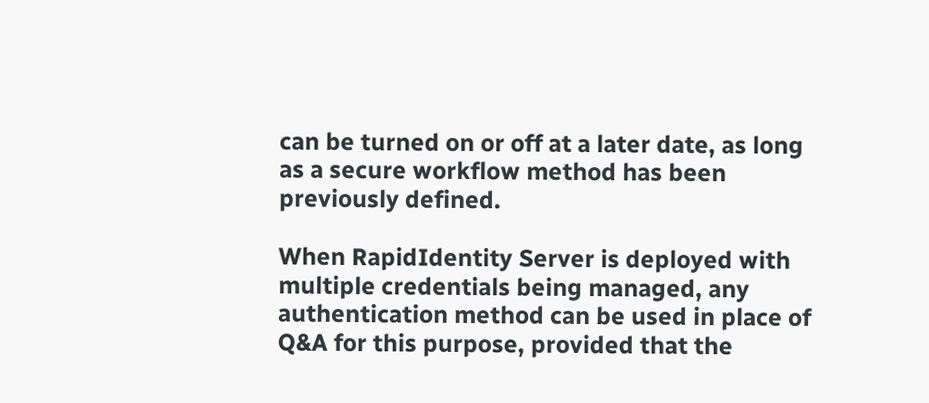can be turned on or off at a later date, as long as a secure workflow method has been previously defined.

When RapidIdentity Server is deployed with multiple credentials being managed, any authentication method can be used in place of Q&A for this purpose, provided that the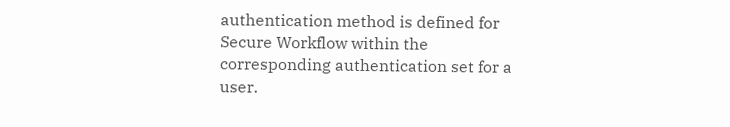authentication method is defined for Secure Workflow within the corresponding authentication set for a user.